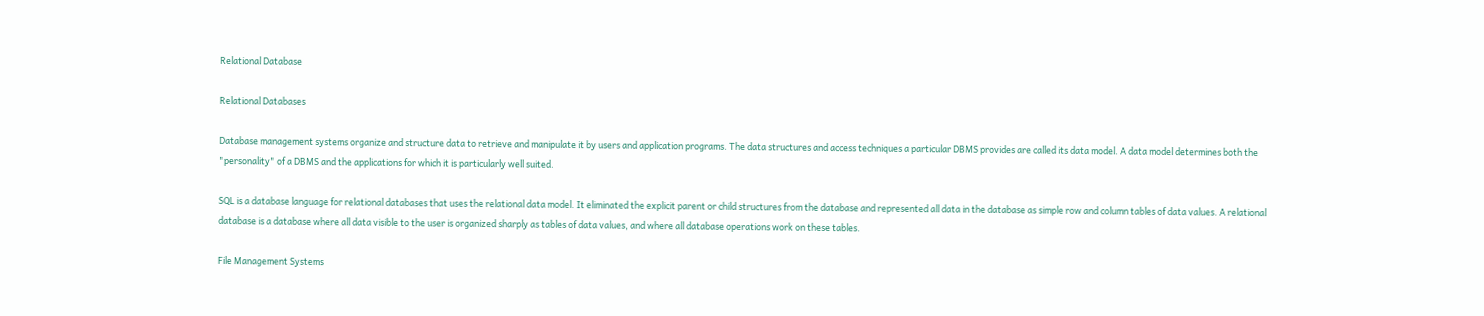Relational Database

Relational Databases

Database management systems organize and structure data to retrieve and manipulate it by users and application programs. The data structures and access techniques a particular DBMS provides are called its data model. A data model determines both the "personality" of a DBMS and the applications for which it is particularly well suited.

SQL is a database language for relational databases that uses the relational data model. It eliminated the explicit parent or child structures from the database and represented all data in the database as simple row and column tables of data values. A relational database is a database where all data visible to the user is organized sharply as tables of data values, and where all database operations work on these tables.

File Management Systems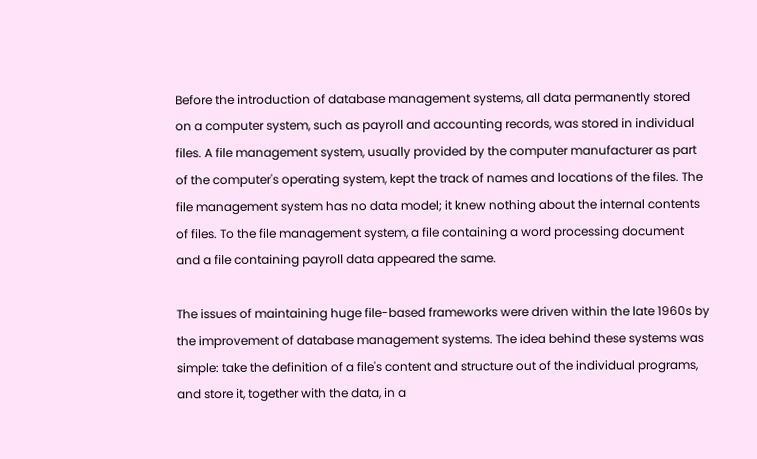Before the introduction of database management systems, all data permanently stored on a computer system, such as payroll and accounting records, was stored in individual files. A file management system, usually provided by the computer manufacturer as part of the computer's operating system, kept the track of names and locations of the files. The file management system has no data model; it knew nothing about the internal contents of files. To the file management system, a file containing a word processing document and a file containing payroll data appeared the same.

The issues of maintaining huge file-based frameworks were driven within the late 1960s by the improvement of database management systems. The idea behind these systems was simple: take the definition of a file's content and structure out of the individual programs, and store it, together with the data, in a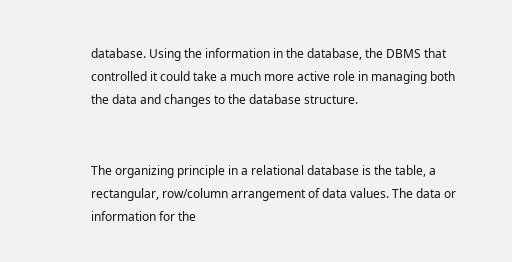database. Using the information in the database, the DBMS that controlled it could take a much more active role in managing both the data and changes to the database structure.


The organizing principle in a relational database is the table, a rectangular, row/column arrangement of data values. The data or information for the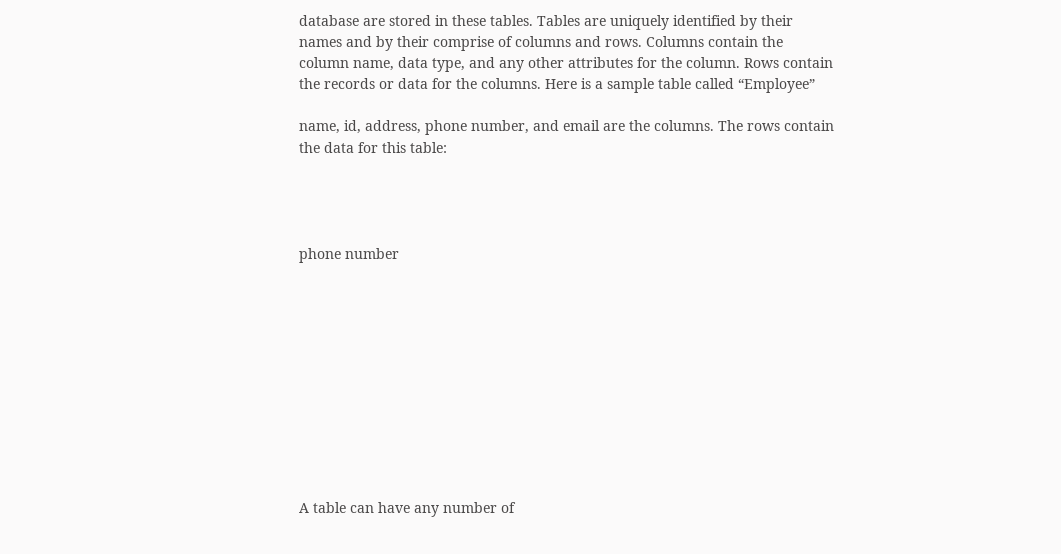database are stored in these tables. Tables are uniquely identified by their names and by their comprise of columns and rows. Columns contain the column name, data type, and any other attributes for the column. Rows contain the records or data for the columns. Here is a sample table called “Employee”

name, id, address, phone number, and email are the columns. The rows contain the data for this table:




phone number











A table can have any number of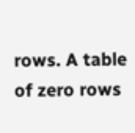rows. A table of zero rows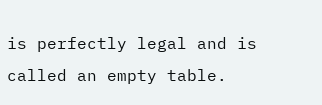is perfectly legal and is called an empty table.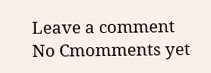Leave a comment
No Cmomments yet